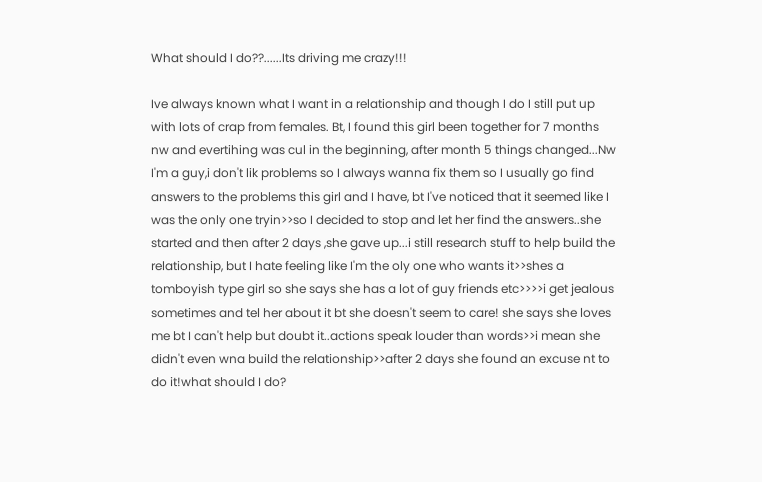What should I do??......Its driving me crazy!!!

Ive always known what I want in a relationship and though I do I still put up with lots of crap from females. Bt, I found this girl been together for 7 months nw and evertihing was cul in the beginning, after month 5 things changed...Nw I'm a guy,i don't lik problems so I always wanna fix them so I usually go find answers to the problems this girl and I have, bt I've noticed that it seemed like I was the only one tryin>>so I decided to stop and let her find the answers..she started and then after 2 days ,she gave up...i still research stuff to help build the relationship, but I hate feeling like I'm the oly one who wants it>>shes a tomboyish type girl so she says she has a lot of guy friends etc>>>>i get jealous sometimes and tel her about it bt she doesn't seem to care! she says she loves me bt I can't help but doubt it..actions speak louder than words>>i mean she didn't even wna build the relationship>>after 2 days she found an excuse nt to do it!what should I do?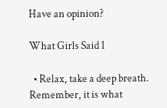Have an opinion?

What Girls Said 1

  • Relax, take a deep breath. Remember, it is what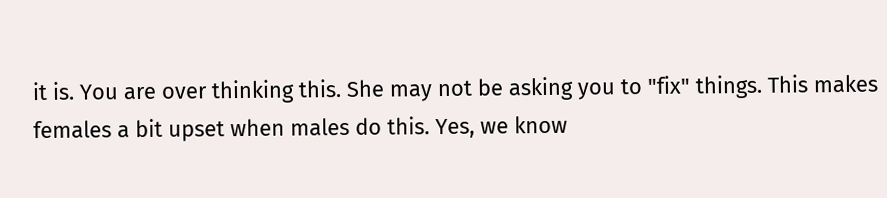it is. You are over thinking this. She may not be asking you to "fix" things. This makes females a bit upset when males do this. Yes, we know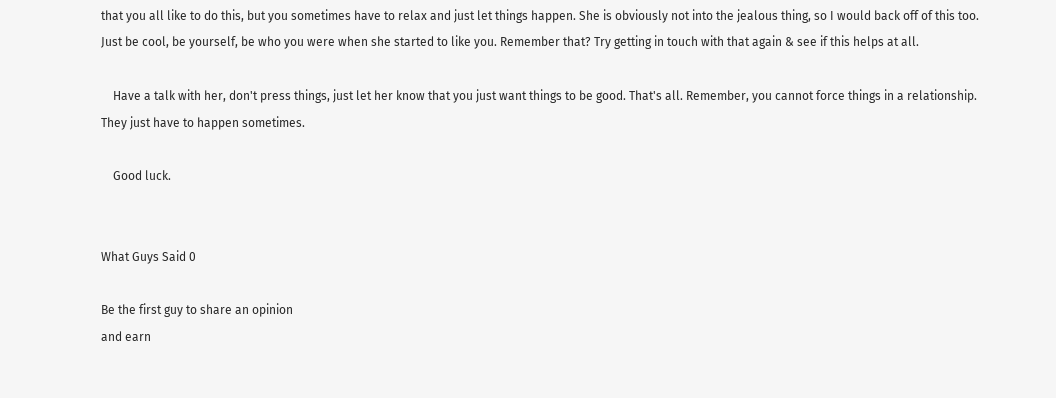that you all like to do this, but you sometimes have to relax and just let things happen. She is obviously not into the jealous thing, so I would back off of this too. Just be cool, be yourself, be who you were when she started to like you. Remember that? Try getting in touch with that again & see if this helps at all.

    Have a talk with her, don't press things, just let her know that you just want things to be good. That's all. Remember, you cannot force things in a relationship. They just have to happen sometimes.

    Good luck.


What Guys Said 0

Be the first guy to share an opinion
and earn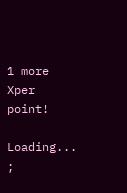1 more Xper point!

Loading... ;